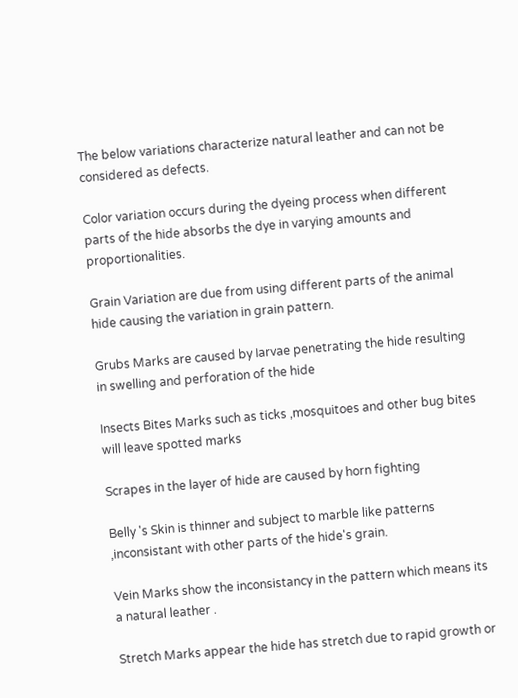The below variations characterize natural leather and can not be considered as defects.

Color variation occurs during the dyeing process when different parts of the hide absorbs the dye in varying amounts and proportionalities.

Grain Variation are due from using different parts of the animal hide causing the variation in grain pattern.

Grubs Marks are caused by Iarvae penetrating the hide resulting in swelling and perforation of the hide

Insects Bites Marks such as ticks ,mosquitoes and other bug bites will leave spotted marks

Scrapes in the layer of hide are caused by horn fighting

Belly 's Skin is thinner and subject to marble like patterns ,inconsistant with other parts of the hide's grain.

Vein Marks show the inconsistancy in the pattern which means its a natural leather .

Stretch Marks appear the hide has stretch due to rapid growth or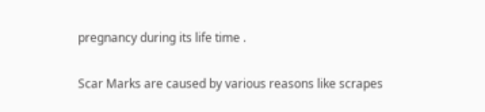pregnancy during its life time .

Scar Marks are caused by various reasons like scrapes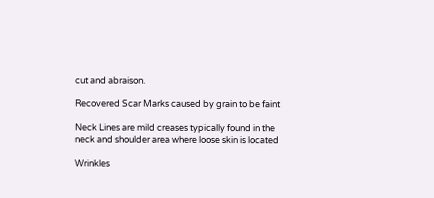cut and abraison.

Recovered Scar Marks caused by grain to be faint

Neck Lines are mild creases typically found in the neck and shoulder area where loose skin is located

Wrinkles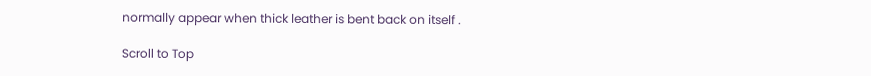normally appear when thick leather is bent back on itself .

Scroll to Top